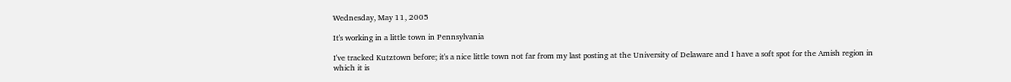Wednesday, May 11, 2005

It's working in a little town in Pennsylvania

I've tracked Kutztown before; it's a nice little town not far from my last posting at the University of Delaware and I have a soft spot for the Amish region in which it is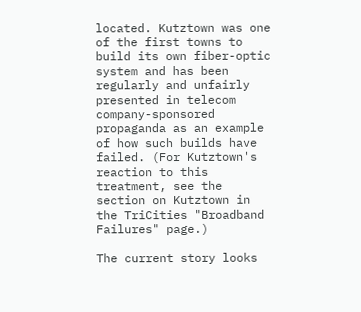located. Kutztown was one of the first towns to build its own fiber-optic system and has been regularly and unfairly presented in telecom company-sponsored propaganda as an example of how such builds have failed. (For Kutztown's reaction to this treatment, see the section on Kutztown in the TriCities "Broadband Failures" page.)

The current story looks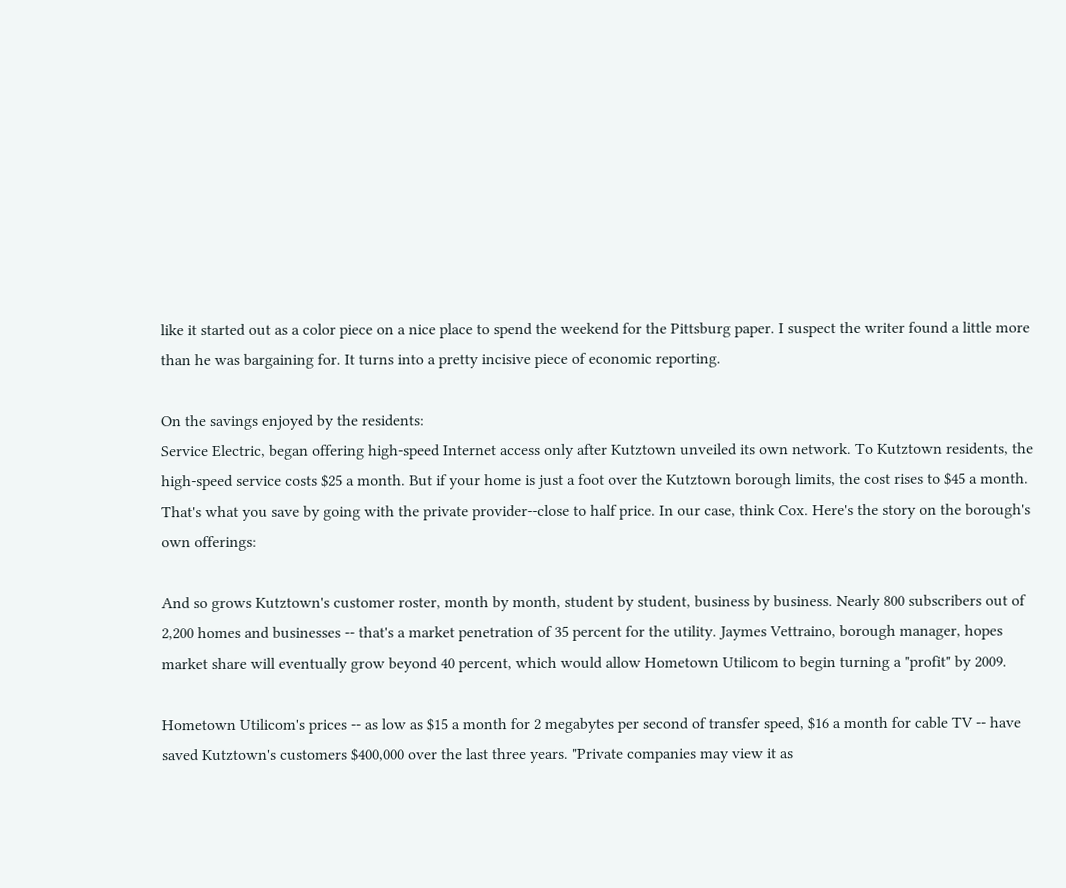like it started out as a color piece on a nice place to spend the weekend for the Pittsburg paper. I suspect the writer found a little more than he was bargaining for. It turns into a pretty incisive piece of economic reporting.

On the savings enjoyed by the residents:
Service Electric, began offering high-speed Internet access only after Kutztown unveiled its own network. To Kutztown residents, the high-speed service costs $25 a month. But if your home is just a foot over the Kutztown borough limits, the cost rises to $45 a month.
That's what you save by going with the private provider--close to half price. In our case, think Cox. Here's the story on the borough's own offerings:

And so grows Kutztown's customer roster, month by month, student by student, business by business. Nearly 800 subscribers out of 2,200 homes and businesses -- that's a market penetration of 35 percent for the utility. Jaymes Vettraino, borough manager, hopes market share will eventually grow beyond 40 percent, which would allow Hometown Utilicom to begin turning a "profit" by 2009.

Hometown Utilicom's prices -- as low as $15 a month for 2 megabytes per second of transfer speed, $16 a month for cable TV -- have saved Kutztown's customers $400,000 over the last three years. "Private companies may view it as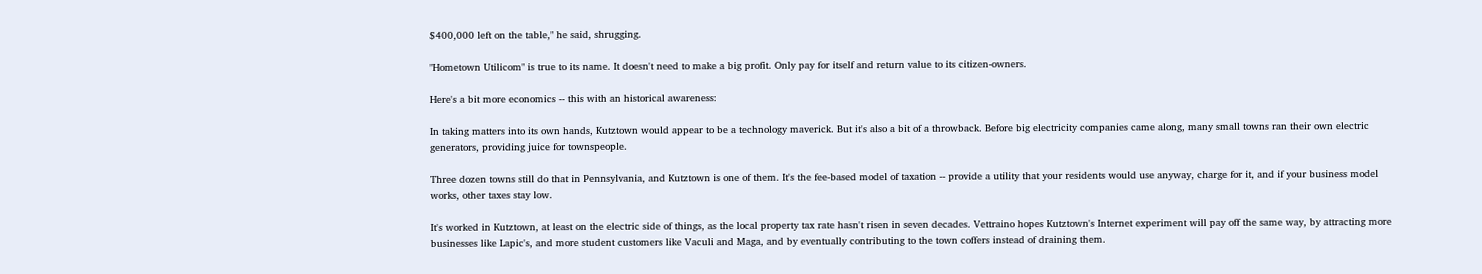$400,000 left on the table," he said, shrugging.

"Hometown Utilicom" is true to its name. It doesn't need to make a big profit. Only pay for itself and return value to its citizen-owners.

Here's a bit more economics -- this with an historical awareness:

In taking matters into its own hands, Kutztown would appear to be a technology maverick. But it's also a bit of a throwback. Before big electricity companies came along, many small towns ran their own electric generators, providing juice for townspeople.

Three dozen towns still do that in Pennsylvania, and Kutztown is one of them. It's the fee-based model of taxation -- provide a utility that your residents would use anyway, charge for it, and if your business model works, other taxes stay low.

It's worked in Kutztown, at least on the electric side of things, as the local property tax rate hasn't risen in seven decades. Vettraino hopes Kutztown's Internet experiment will pay off the same way, by attracting more businesses like Lapic's, and more student customers like Vaculi and Maga, and by eventually contributing to the town coffers instead of draining them.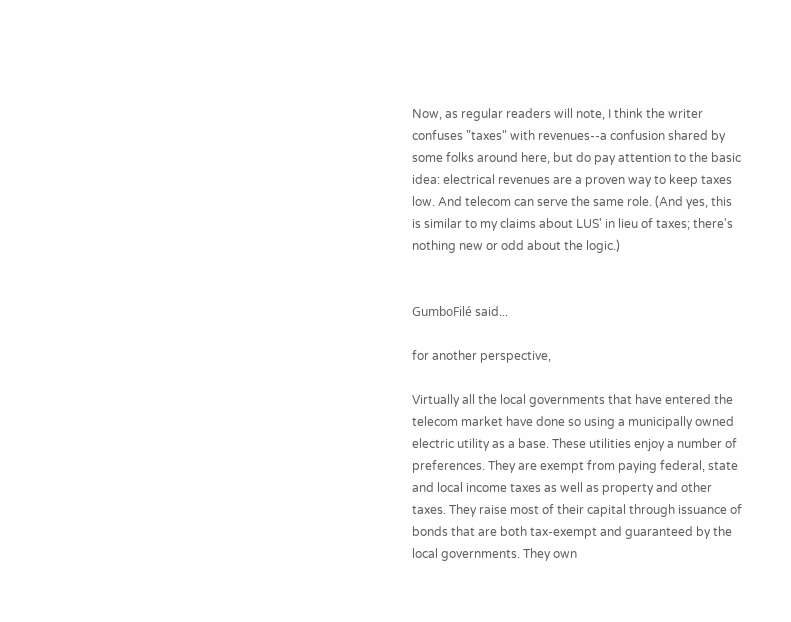Now, as regular readers will note, I think the writer confuses "taxes" with revenues--a confusion shared by some folks around here, but do pay attention to the basic idea: electrical revenues are a proven way to keep taxes low. And telecom can serve the same role. (And yes, this is similar to my claims about LUS' in lieu of taxes; there's nothing new or odd about the logic.)


GumboFilé said...

for another perspective,

Virtually all the local governments that have entered the telecom market have done so using a municipally owned electric utility as a base. These utilities enjoy a number of preferences. They are exempt from paying federal, state and local income taxes as well as property and other taxes. They raise most of their capital through issuance of bonds that are both tax-exempt and guaranteed by the local governments. They own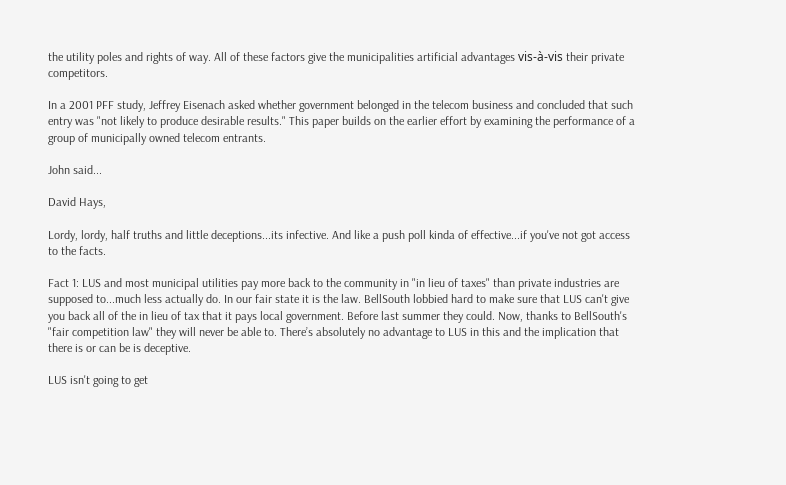the utility poles and rights of way. All of these factors give the municipalities artificial advantages vis-à-vis their private competitors.

In a 2001 PFF study, Jeffrey Eisenach asked whether government belonged in the telecom business and concluded that such entry was "not likely to produce desirable results." This paper builds on the earlier effort by examining the performance of a group of municipally owned telecom entrants.

John said...

David Hays,

Lordy, lordy, half truths and little deceptions...its infective. And like a push poll kinda of effective...if you've not got access to the facts.

Fact 1: LUS and most municipal utilities pay more back to the community in "in lieu of taxes" than private industries are supposed to...much less actually do. In our fair state it is the law. BellSouth lobbied hard to make sure that LUS can't give you back all of the in lieu of tax that it pays local government. Before last summer they could. Now, thanks to BellSouth's "fair competition law" they will never be able to. There’s absolutely no advantage to LUS in this and the implication that there is or can be is deceptive.

LUS isn't going to get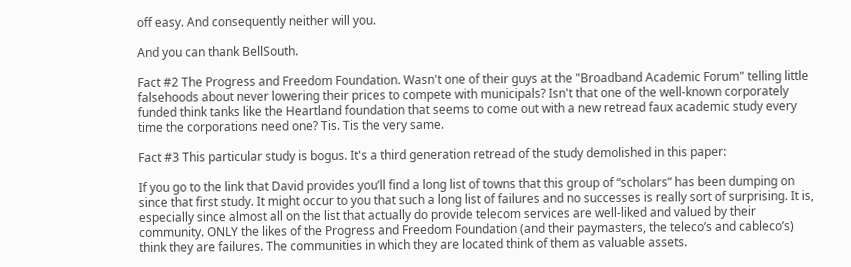off easy. And consequently neither will you.

And you can thank BellSouth.

Fact #2 The Progress and Freedom Foundation. Wasn't one of their guys at the "Broadband Academic Forum" telling little falsehoods about never lowering their prices to compete with municipals? Isn't that one of the well-known corporately funded think tanks like the Heartland foundation that seems to come out with a new retread faux academic study every time the corporations need one? Tis. Tis the very same.

Fact #3 This particular study is bogus. It's a third generation retread of the study demolished in this paper:

If you go to the link that David provides you’ll find a long list of towns that this group of “scholars” has been dumping on since that first study. It might occur to you that such a long list of failures and no successes is really sort of surprising. It is, especially since almost all on the list that actually do provide telecom services are well-liked and valued by their community. ONLY the likes of the Progress and Freedom Foundation (and their paymasters, the teleco’s and cableco’s) think they are failures. The communities in which they are located think of them as valuable assets.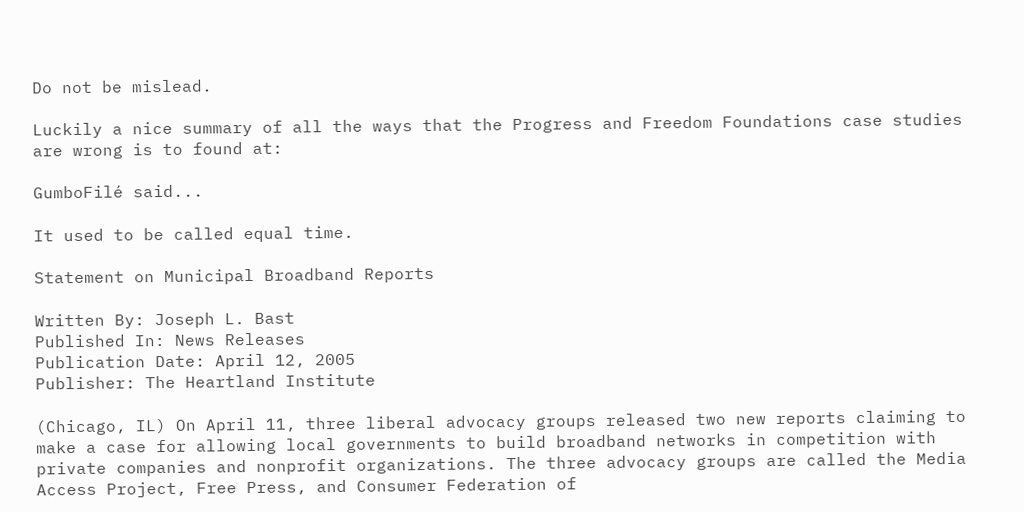Do not be mislead.

Luckily a nice summary of all the ways that the Progress and Freedom Foundations case studies are wrong is to found at:

GumboFilé said...

It used to be called equal time.

Statement on Municipal Broadband Reports

Written By: Joseph L. Bast
Published In: News Releases
Publication Date: April 12, 2005
Publisher: The Heartland Institute

(Chicago, IL) On April 11, three liberal advocacy groups released two new reports claiming to make a case for allowing local governments to build broadband networks in competition with private companies and nonprofit organizations. The three advocacy groups are called the Media Access Project, Free Press, and Consumer Federation of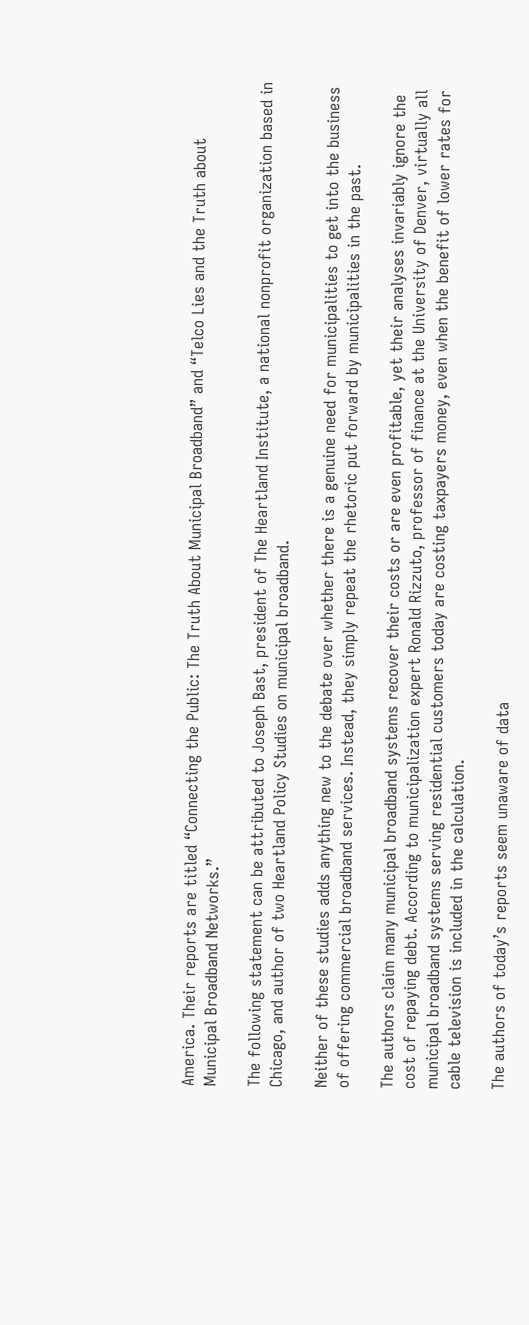America. Their reports are titled “Connecting the Public: The Truth About Municipal Broadband” and “Telco Lies and the Truth about Municipal Broadband Networks.”

The following statement can be attributed to Joseph Bast, president of The Heartland Institute, a national nonprofit organization based in Chicago, and author of two Heartland Policy Studies on municipal broadband.

Neither of these studies adds anything new to the debate over whether there is a genuine need for municipalities to get into the business of offering commercial broadband services. Instead, they simply repeat the rhetoric put forward by municipalities in the past.

The authors claim many municipal broadband systems recover their costs or are even profitable, yet their analyses invariably ignore the cost of repaying debt. According to municipalization expert Ronald Rizzuto, professor of finance at the University of Denver, virtually all municipal broadband systems serving residential customers today are costing taxpayers money, even when the benefit of lower rates for cable television is included in the calculation.

The authors of today’s reports seem unaware of data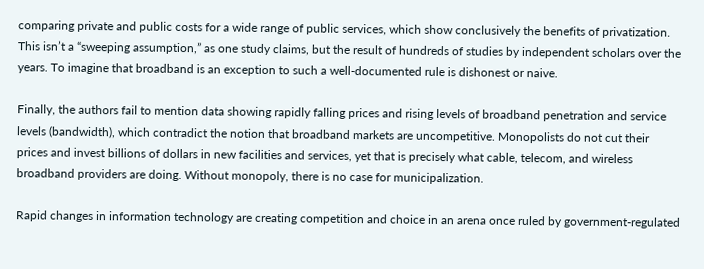comparing private and public costs for a wide range of public services, which show conclusively the benefits of privatization. This isn’t a “sweeping assumption,” as one study claims, but the result of hundreds of studies by independent scholars over the years. To imagine that broadband is an exception to such a well-documented rule is dishonest or naive.

Finally, the authors fail to mention data showing rapidly falling prices and rising levels of broadband penetration and service levels (bandwidth), which contradict the notion that broadband markets are uncompetitive. Monopolists do not cut their prices and invest billions of dollars in new facilities and services, yet that is precisely what cable, telecom, and wireless broadband providers are doing. Without monopoly, there is no case for municipalization.

Rapid changes in information technology are creating competition and choice in an arena once ruled by government-regulated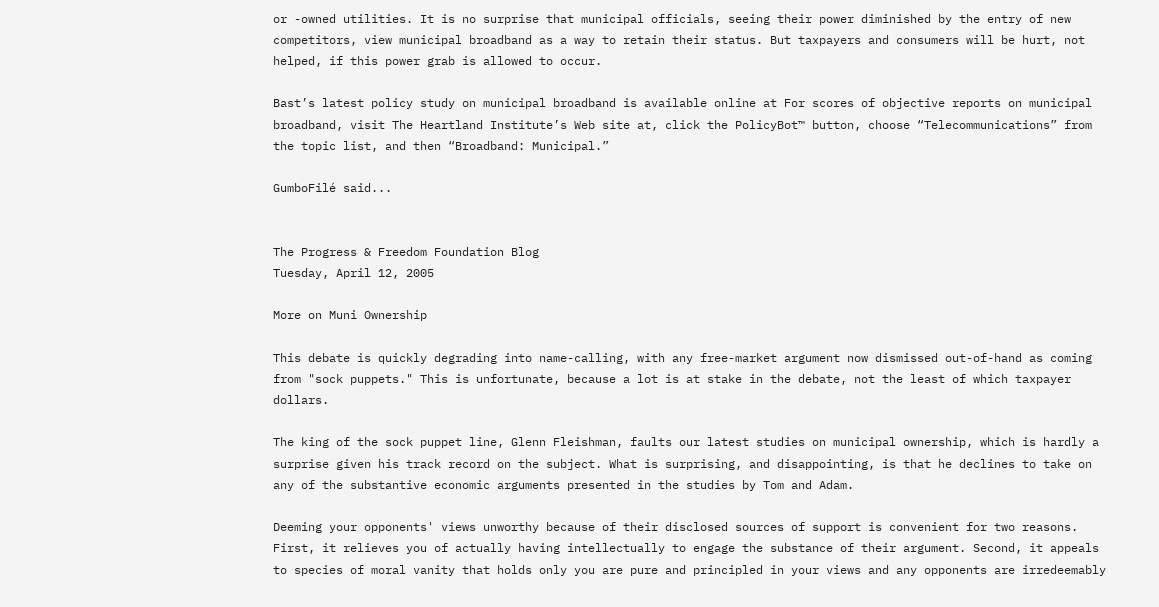or -owned utilities. It is no surprise that municipal officials, seeing their power diminished by the entry of new competitors, view municipal broadband as a way to retain their status. But taxpayers and consumers will be hurt, not helped, if this power grab is allowed to occur.

Bast’s latest policy study on municipal broadband is available online at For scores of objective reports on municipal broadband, visit The Heartland Institute’s Web site at, click the PolicyBot™ button, choose “Telecommunications” from the topic list, and then “Broadband: Municipal.”

GumboFilé said...


The Progress & Freedom Foundation Blog
Tuesday, April 12, 2005

More on Muni Ownership

This debate is quickly degrading into name-calling, with any free-market argument now dismissed out-of-hand as coming from "sock puppets." This is unfortunate, because a lot is at stake in the debate, not the least of which taxpayer dollars.

The king of the sock puppet line, Glenn Fleishman, faults our latest studies on municipal ownership, which is hardly a surprise given his track record on the subject. What is surprising, and disappointing, is that he declines to take on any of the substantive economic arguments presented in the studies by Tom and Adam.

Deeming your opponents' views unworthy because of their disclosed sources of support is convenient for two reasons. First, it relieves you of actually having intellectually to engage the substance of their argument. Second, it appeals to species of moral vanity that holds only you are pure and principled in your views and any opponents are irredeemably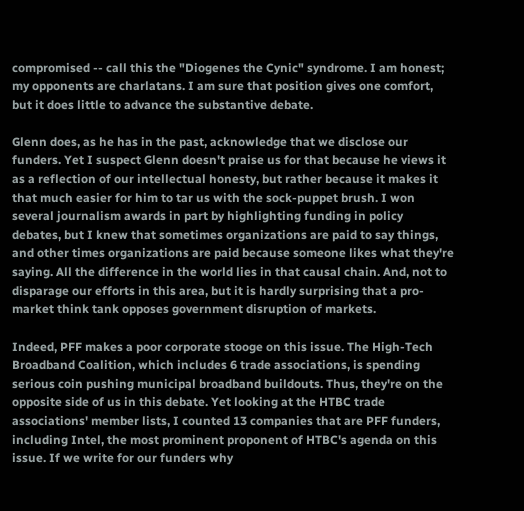compromised -- call this the "Diogenes the Cynic" syndrome. I am honest; my opponents are charlatans. I am sure that position gives one comfort, but it does little to advance the substantive debate.

Glenn does, as he has in the past, acknowledge that we disclose our funders. Yet I suspect Glenn doesn't praise us for that because he views it as a reflection of our intellectual honesty, but rather because it makes it that much easier for him to tar us with the sock-puppet brush. I won several journalism awards in part by highlighting funding in policy debates, but I knew that sometimes organizations are paid to say things, and other times organizations are paid because someone likes what they're saying. All the difference in the world lies in that causal chain. And, not to disparage our efforts in this area, but it is hardly surprising that a pro-market think tank opposes government disruption of markets.

Indeed, PFF makes a poor corporate stooge on this issue. The High-Tech Broadband Coalition, which includes 6 trade associations, is spending serious coin pushing municipal broadband buildouts. Thus, they're on the opposite side of us in this debate. Yet looking at the HTBC trade associations' member lists, I counted 13 companies that are PFF funders, including Intel, the most prominent proponent of HTBC's agenda on this issue. If we write for our funders why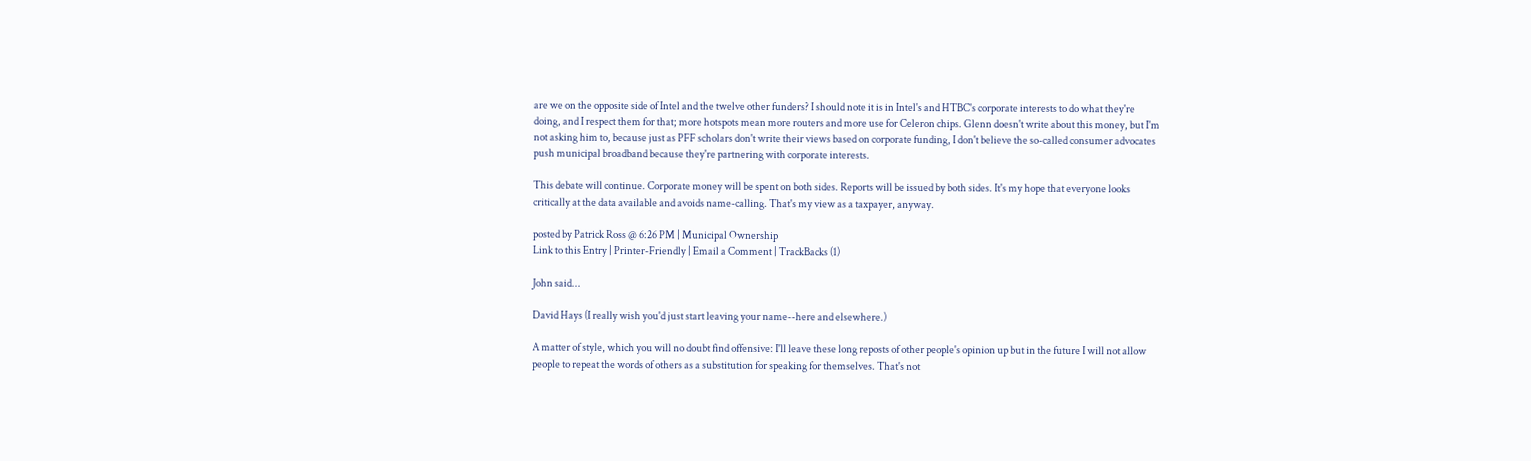are we on the opposite side of Intel and the twelve other funders? I should note it is in Intel's and HTBC's corporate interests to do what they're doing, and I respect them for that; more hotspots mean more routers and more use for Celeron chips. Glenn doesn't write about this money, but I'm not asking him to, because just as PFF scholars don't write their views based on corporate funding, I don't believe the so-called consumer advocates push municipal broadband because they're partnering with corporate interests.

This debate will continue. Corporate money will be spent on both sides. Reports will be issued by both sides. It's my hope that everyone looks critically at the data available and avoids name-calling. That's my view as a taxpayer, anyway.

posted by Patrick Ross @ 6:26 PM | Municipal Ownership
Link to this Entry | Printer-Friendly | Email a Comment | TrackBacks (1)

John said...

David Hays (I really wish you'd just start leaving your name--here and elsewhere.)

A matter of style, which you will no doubt find offensive: I'll leave these long reposts of other people's opinion up but in the future I will not allow people to repeat the words of others as a substitution for speaking for themselves. That's not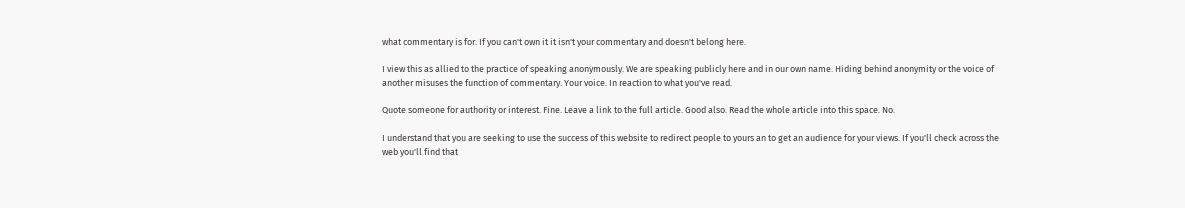what commentary is for. If you can't own it it isn't your commentary and doesn't belong here.

I view this as allied to the practice of speaking anonymously. We are speaking publicly here and in our own name. Hiding behind anonymity or the voice of another misuses the function of commentary. Your voice. In reaction to what you've read.

Quote someone for authority or interest. Fine. Leave a link to the full article. Good also. Read the whole article into this space. No.

I understand that you are seeking to use the success of this website to redirect people to yours an to get an audience for your views. If you'll check across the web you'll find that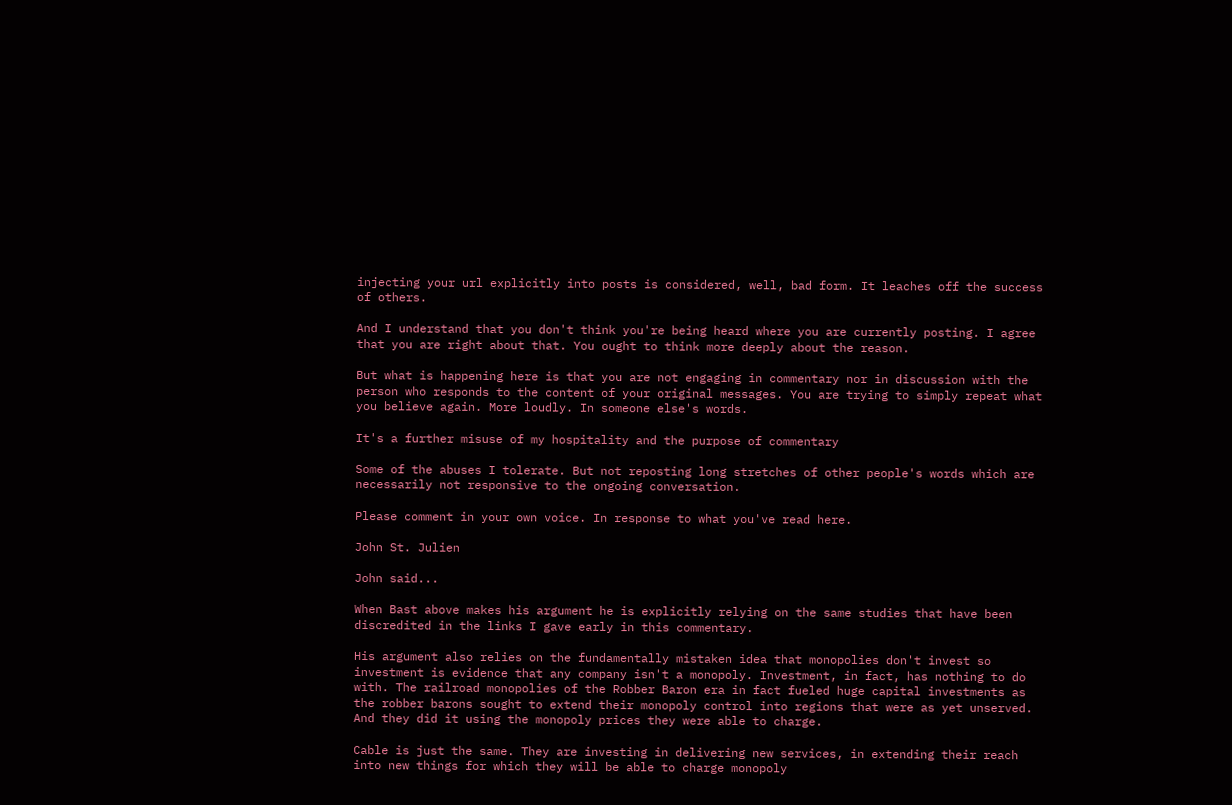injecting your url explicitly into posts is considered, well, bad form. It leaches off the success of others.

And I understand that you don't think you're being heard where you are currently posting. I agree that you are right about that. You ought to think more deeply about the reason.

But what is happening here is that you are not engaging in commentary nor in discussion with the person who responds to the content of your original messages. You are trying to simply repeat what you believe again. More loudly. In someone else's words.

It's a further misuse of my hospitality and the purpose of commentary

Some of the abuses I tolerate. But not reposting long stretches of other people's words which are necessarily not responsive to the ongoing conversation.

Please comment in your own voice. In response to what you've read here.

John St. Julien

John said...

When Bast above makes his argument he is explicitly relying on the same studies that have been discredited in the links I gave early in this commentary.

His argument also relies on the fundamentally mistaken idea that monopolies don't invest so investment is evidence that any company isn't a monopoly. Investment, in fact, has nothing to do with. The railroad monopolies of the Robber Baron era in fact fueled huge capital investments as the robber barons sought to extend their monopoly control into regions that were as yet unserved. And they did it using the monopoly prices they were able to charge.

Cable is just the same. They are investing in delivering new services, in extending their reach into new things for which they will be able to charge monopoly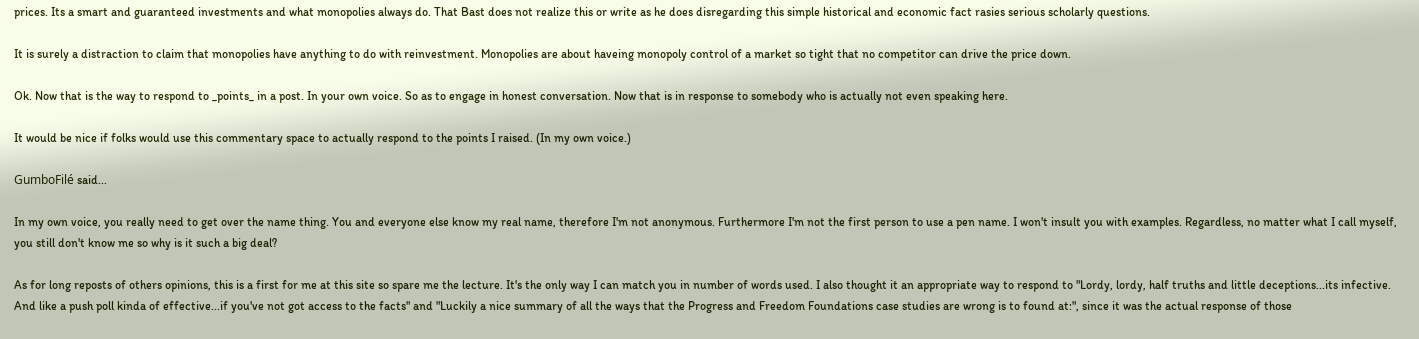prices. Its a smart and guaranteed investments and what monopolies always do. That Bast does not realize this or write as he does disregarding this simple historical and economic fact rasies serious scholarly questions.

It is surely a distraction to claim that monopolies have anything to do with reinvestment. Monopolies are about haveing monopoly control of a market so tight that no competitor can drive the price down.

Ok. Now that is the way to respond to _points_ in a post. In your own voice. So as to engage in honest conversation. Now that is in response to somebody who is actually not even speaking here.

It would be nice if folks would use this commentary space to actually respond to the points I raised. (In my own voice.)

GumboFilé said...

In my own voice, you really need to get over the name thing. You and everyone else know my real name, therefore I'm not anonymous. Furthermore I'm not the first person to use a pen name. I won't insult you with examples. Regardless, no matter what I call myself, you still don't know me so why is it such a big deal?

As for long reposts of others opinions, this is a first for me at this site so spare me the lecture. It's the only way I can match you in number of words used. I also thought it an appropriate way to respond to "Lordy, lordy, half truths and little deceptions...its infective. And like a push poll kinda of effective...if you've not got access to the facts" and "Luckily a nice summary of all the ways that the Progress and Freedom Foundations case studies are wrong is to found at:", since it was the actual response of those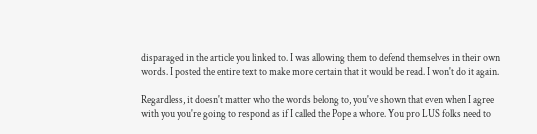disparaged in the article you linked to. I was allowing them to defend themselves in their own words. I posted the entire text to make more certain that it would be read. I won't do it again.

Regardless, it doesn't matter who the words belong to, you've shown that even when I agree with you you're going to respond as if I called the Pope a whore. You pro LUS folks need to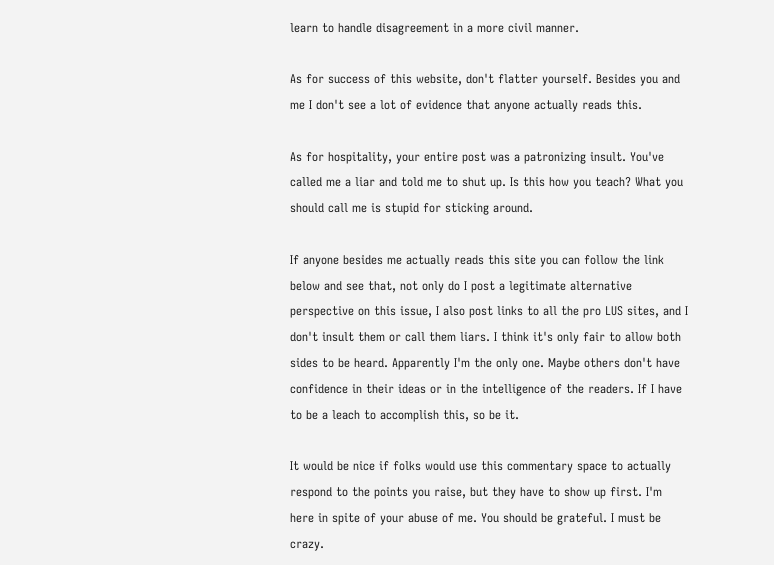learn to handle disagreement in a more civil manner.

As for success of this website, don't flatter yourself. Besides you and me I don't see a lot of evidence that anyone actually reads this.

As for hospitality, your entire post was a patronizing insult. You've called me a liar and told me to shut up. Is this how you teach? What you should call me is stupid for sticking around.

If anyone besides me actually reads this site you can follow the link below and see that, not only do I post a legitimate alternative perspective on this issue, I also post links to all the pro LUS sites, and I don't insult them or call them liars. I think it's only fair to allow both sides to be heard. Apparently I'm the only one. Maybe others don't have confidence in their ideas or in the intelligence of the readers. If I have to be a leach to accomplish this, so be it.

It would be nice if folks would use this commentary space to actually respond to the points you raise, but they have to show up first. I'm here in spite of your abuse of me. You should be grateful. I must be crazy.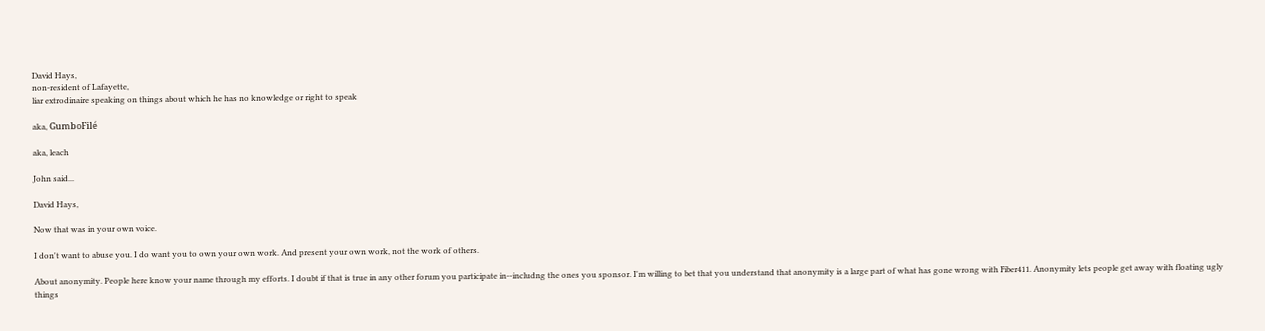David Hays,
non-resident of Lafayette,
liar extrodinaire speaking on things about which he has no knowledge or right to speak

aka, GumboFilé

aka, leach

John said...

David Hays,

Now that was in your own voice.

I don't want to abuse you. I do want you to own your own work. And present your own work, not the work of others.

About anonymity. People here know your name through my efforts. I doubt if that is true in any other forum you participate in--includng the ones you sponsor. I'm willing to bet that you understand that anonymity is a large part of what has gone wrong with Fiber411. Anonymity lets people get away with floating ugly things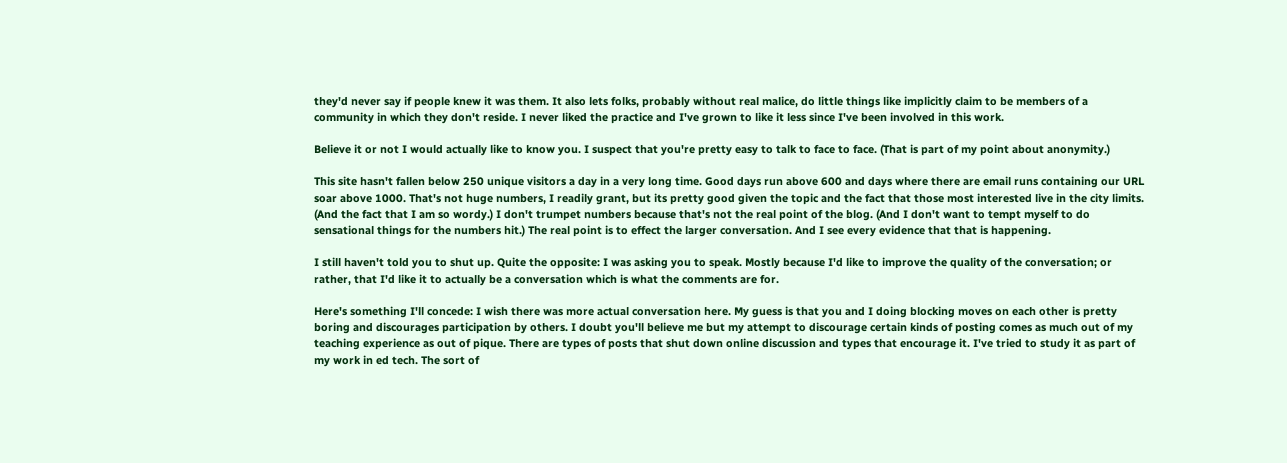they'd never say if people knew it was them. It also lets folks, probably without real malice, do little things like implicitly claim to be members of a community in which they don't reside. I never liked the practice and I've grown to like it less since I've been involved in this work.

Believe it or not I would actually like to know you. I suspect that you're pretty easy to talk to face to face. (That is part of my point about anonymity.)

This site hasn't fallen below 250 unique visitors a day in a very long time. Good days run above 600 and days where there are email runs containing our URL soar above 1000. That's not huge numbers, I readily grant, but its pretty good given the topic and the fact that those most interested live in the city limits. (And the fact that I am so wordy.) I don't trumpet numbers because that's not the real point of the blog. (And I don't want to tempt myself to do sensational things for the numbers hit.) The real point is to effect the larger conversation. And I see every evidence that that is happening.

I still haven't told you to shut up. Quite the opposite: I was asking you to speak. Mostly because I'd like to improve the quality of the conversation; or rather, that I'd like it to actually be a conversation which is what the comments are for.

Here's something I'll concede: I wish there was more actual conversation here. My guess is that you and I doing blocking moves on each other is pretty boring and discourages participation by others. I doubt you'll believe me but my attempt to discourage certain kinds of posting comes as much out of my teaching experience as out of pique. There are types of posts that shut down online discussion and types that encourage it. I've tried to study it as part of my work in ed tech. The sort of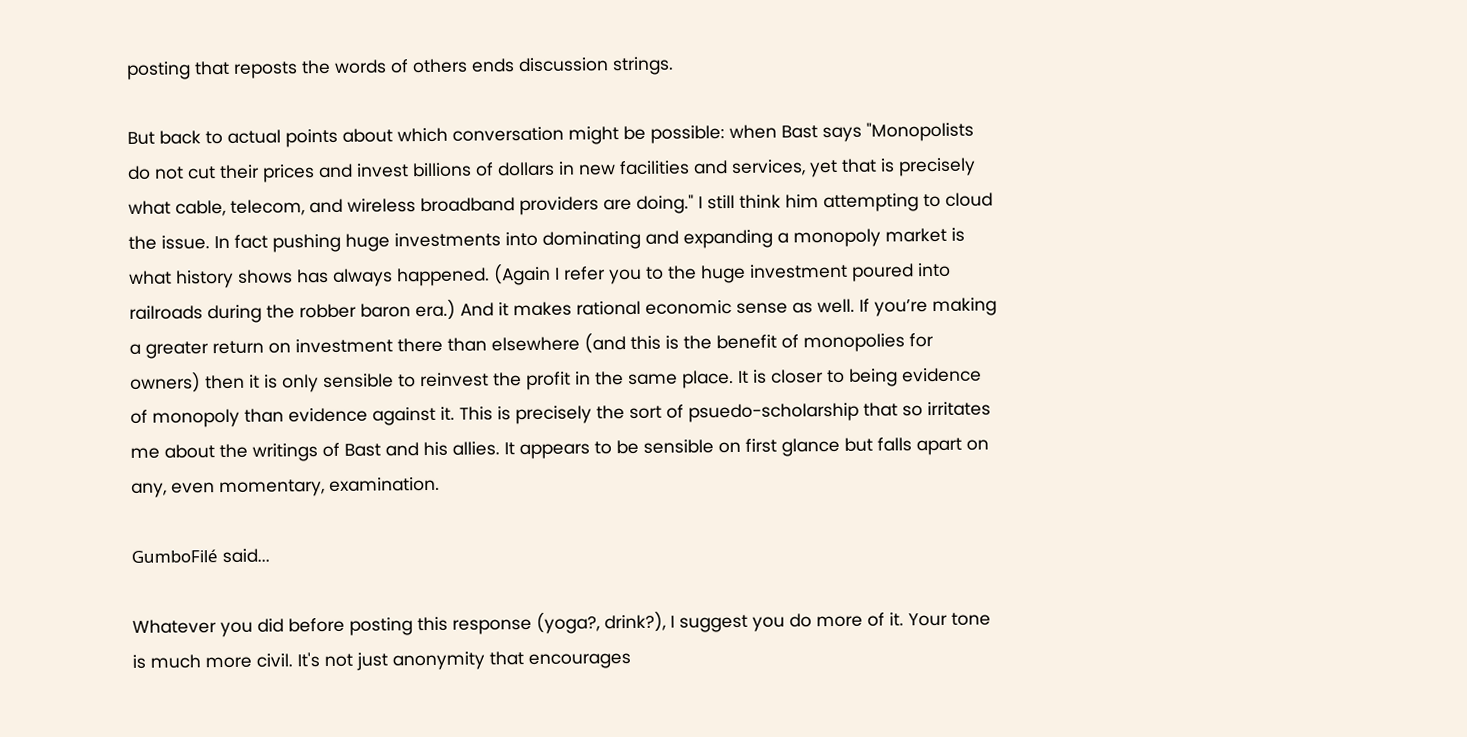posting that reposts the words of others ends discussion strings.

But back to actual points about which conversation might be possible: when Bast says "Monopolists do not cut their prices and invest billions of dollars in new facilities and services, yet that is precisely what cable, telecom, and wireless broadband providers are doing." I still think him attempting to cloud the issue. In fact pushing huge investments into dominating and expanding a monopoly market is what history shows has always happened. (Again I refer you to the huge investment poured into railroads during the robber baron era.) And it makes rational economic sense as well. If you’re making a greater return on investment there than elsewhere (and this is the benefit of monopolies for owners) then it is only sensible to reinvest the profit in the same place. It is closer to being evidence of monopoly than evidence against it. This is precisely the sort of psuedo-scholarship that so irritates me about the writings of Bast and his allies. It appears to be sensible on first glance but falls apart on any, even momentary, examination.

GumboFilé said...

Whatever you did before posting this response (yoga?, drink?), I suggest you do more of it. Your tone is much more civil. It's not just anonymity that encourages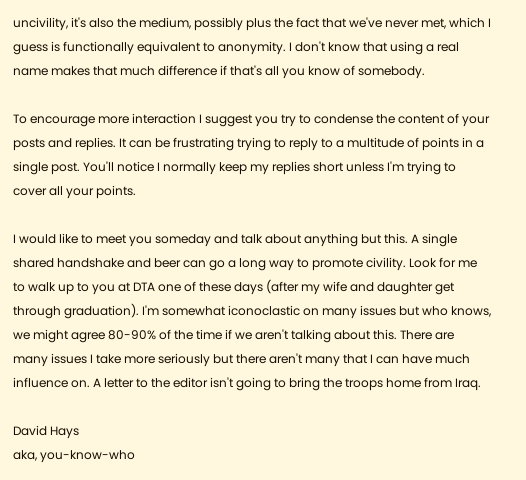uncivility, it's also the medium, possibly plus the fact that we've never met, which I guess is functionally equivalent to anonymity. I don't know that using a real name makes that much difference if that's all you know of somebody.

To encourage more interaction I suggest you try to condense the content of your posts and replies. It can be frustrating trying to reply to a multitude of points in a single post. You'll notice I normally keep my replies short unless I'm trying to cover all your points.

I would like to meet you someday and talk about anything but this. A single shared handshake and beer can go a long way to promote civility. Look for me to walk up to you at DTA one of these days (after my wife and daughter get through graduation). I'm somewhat iconoclastic on many issues but who knows, we might agree 80-90% of the time if we aren't talking about this. There are many issues I take more seriously but there aren't many that I can have much influence on. A letter to the editor isn't going to bring the troops home from Iraq.

David Hays
aka, you-know-who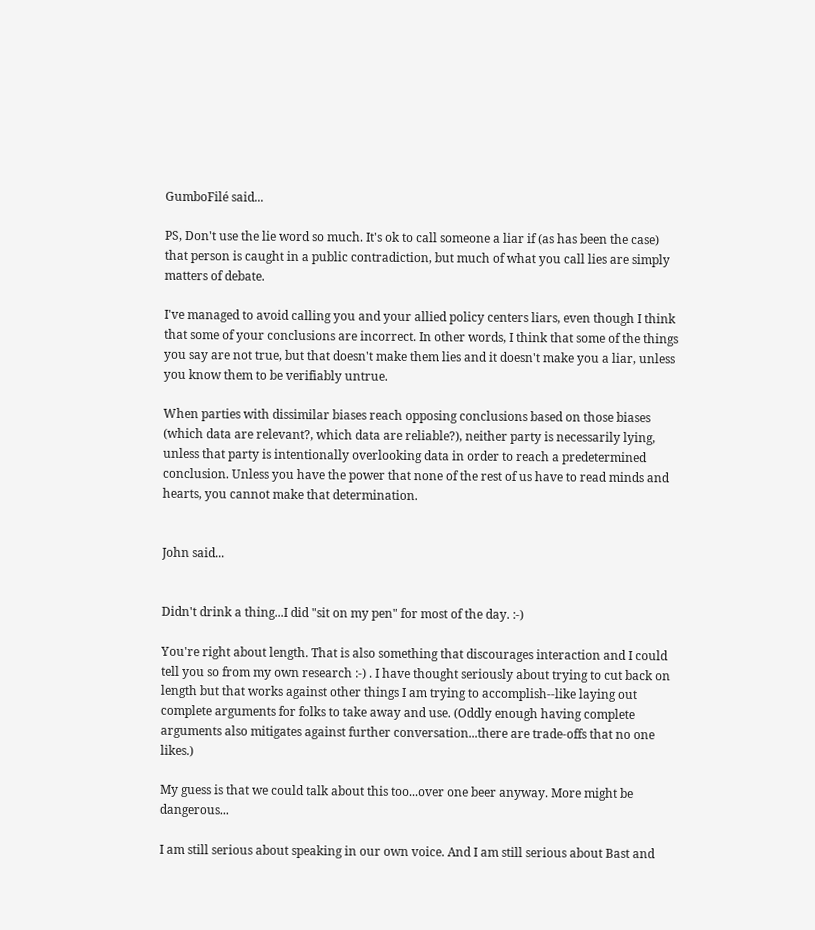GumboFilé said...

PS, Don't use the lie word so much. It's ok to call someone a liar if (as has been the case) that person is caught in a public contradiction, but much of what you call lies are simply matters of debate.

I've managed to avoid calling you and your allied policy centers liars, even though I think that some of your conclusions are incorrect. In other words, I think that some of the things you say are not true, but that doesn't make them lies and it doesn't make you a liar, unless you know them to be verifiably untrue.

When parties with dissimilar biases reach opposing conclusions based on those biases (which data are relevant?, which data are reliable?), neither party is necessarily lying, unless that party is intentionally overlooking data in order to reach a predetermined conclusion. Unless you have the power that none of the rest of us have to read minds and hearts, you cannot make that determination.


John said...


Didn't drink a thing...I did "sit on my pen" for most of the day. :-)

You're right about length. That is also something that discourages interaction and I could tell you so from my own research :-) . I have thought seriously about trying to cut back on length but that works against other things I am trying to accomplish--like laying out complete arguments for folks to take away and use. (Oddly enough having complete arguments also mitigates against further conversation...there are trade-offs that no one likes.)

My guess is that we could talk about this too...over one beer anyway. More might be dangerous...

I am still serious about speaking in our own voice. And I am still serious about Bast and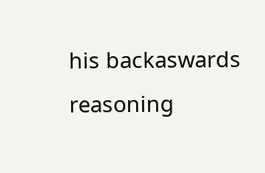his backaswards reasoning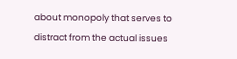about monopoly that serves to distract from the actual issues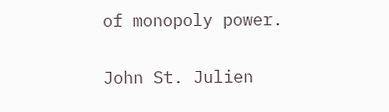of monopoly power.

John St. Julien